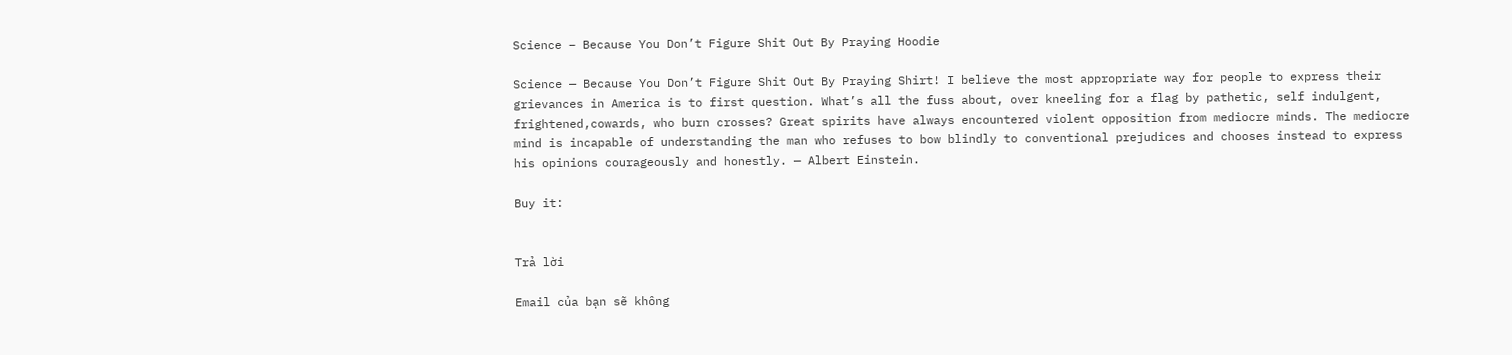Science – Because You Don’t Figure Shit Out By Praying Hoodie

Science — Because You Don’t Figure Shit Out By Praying Shirt! I believe the most appropriate way for people to express their grievances in America is to first question. What’s all the fuss about, over kneeling for a flag by pathetic, self indulgent, frightened,cowards, who burn crosses? Great spirits have always encountered violent opposition from mediocre minds. The mediocre mind is incapable of understanding the man who refuses to bow blindly to conventional prejudices and chooses instead to express his opinions courageously and honestly. — Albert Einstein.

Buy it:


Trả lời

Email của bạn sẽ không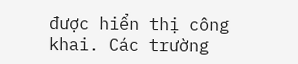được hiển thị công khai. Các trường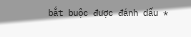bắt buộc được đánh dấu *